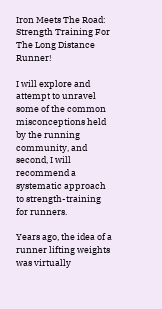Iron Meets The Road: Strength Training For The Long Distance Runner!

I will explore and attempt to unravel some of the common misconceptions held by the running community, and second, I will recommend a systematic approach to strength-training for runners.

Years ago, the idea of a runner lifting weights was virtually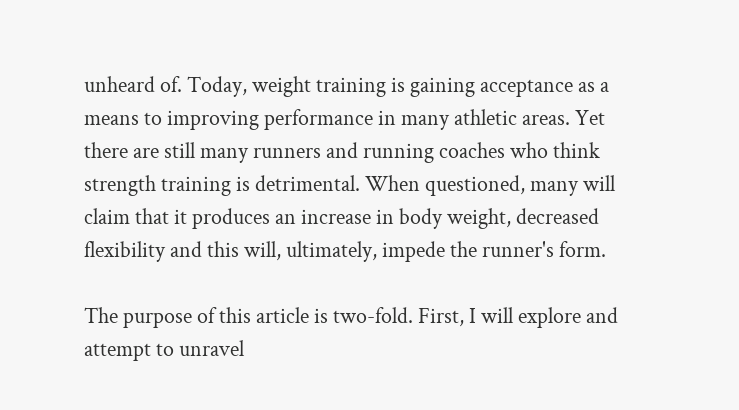unheard of. Today, weight training is gaining acceptance as a means to improving performance in many athletic areas. Yet there are still many runners and running coaches who think strength training is detrimental. When questioned, many will claim that it produces an increase in body weight, decreased flexibility and this will, ultimately, impede the runner's form.

The purpose of this article is two-fold. First, I will explore and attempt to unravel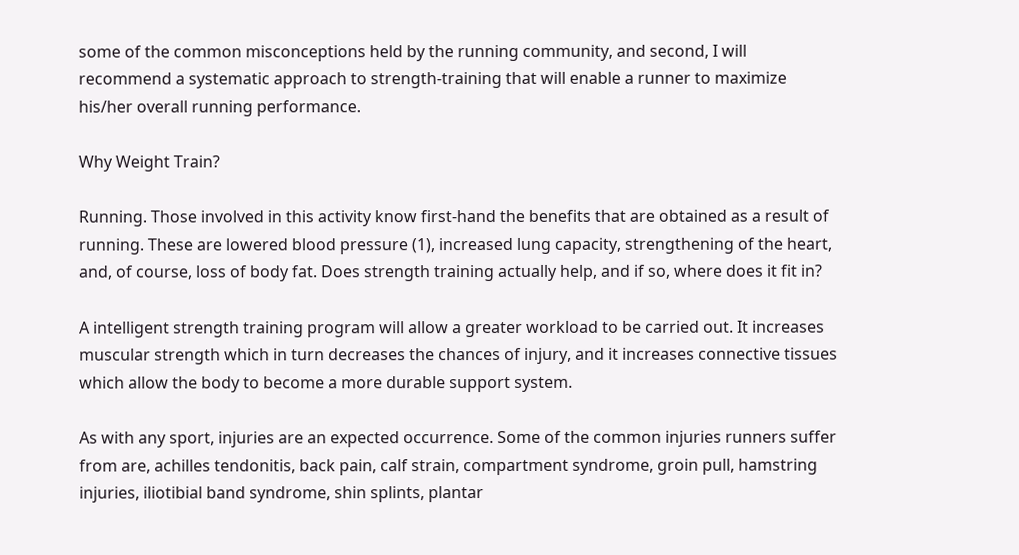some of the common misconceptions held by the running community, and second, I will recommend a systematic approach to strength-training that will enable a runner to maximize his/her overall running performance.

Why Weight Train?

Running. Those involved in this activity know first-hand the benefits that are obtained as a result of running. These are lowered blood pressure (1), increased lung capacity, strengthening of the heart, and, of course, loss of body fat. Does strength training actually help, and if so, where does it fit in?

A intelligent strength training program will allow a greater workload to be carried out. It increases muscular strength which in turn decreases the chances of injury, and it increases connective tissues which allow the body to become a more durable support system.

As with any sport, injuries are an expected occurrence. Some of the common injuries runners suffer from are, achilles tendonitis, back pain, calf strain, compartment syndrome, groin pull, hamstring injuries, iliotibial band syndrome, shin splints, plantar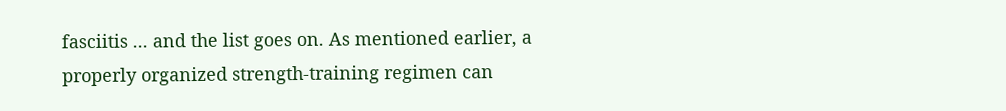fasciitis ... and the list goes on. As mentioned earlier, a properly organized strength-training regimen can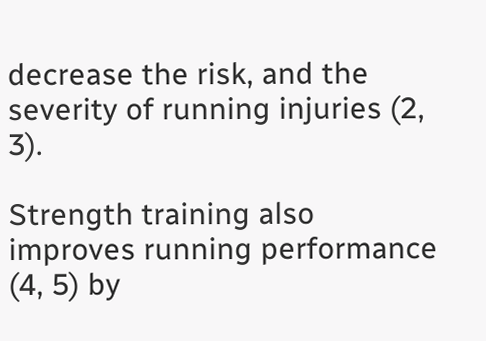decrease the risk, and the severity of running injuries (2, 3).

Strength training also improves running performance (4, 5) by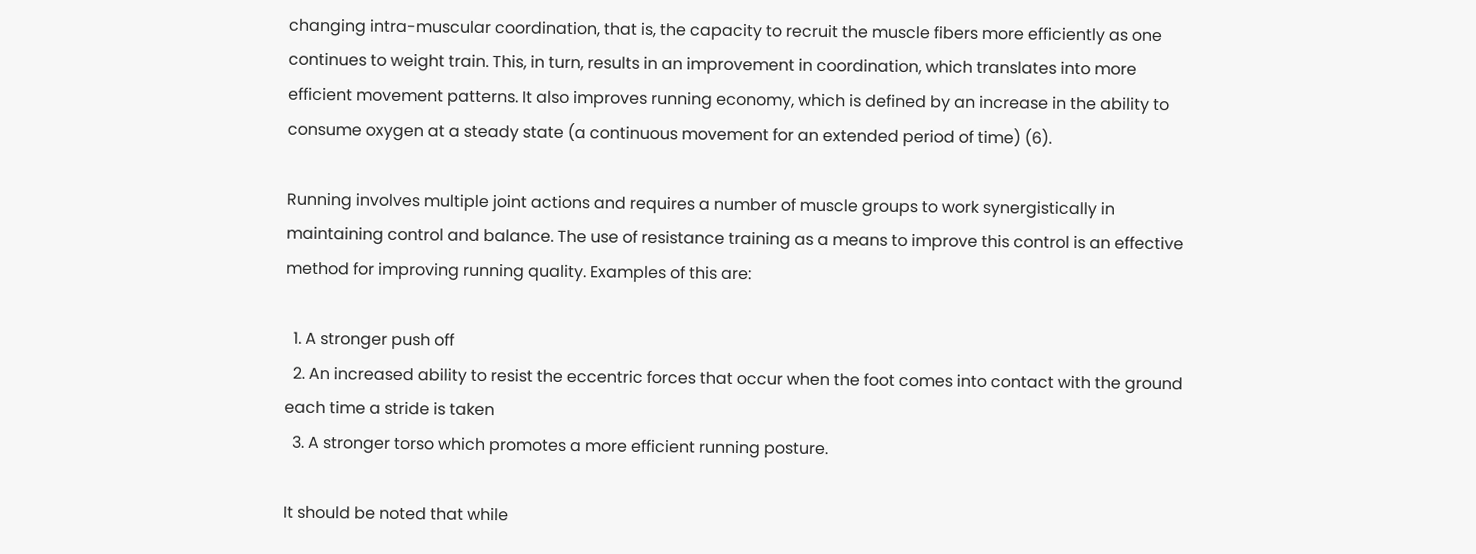changing intra-muscular coordination, that is, the capacity to recruit the muscle fibers more efficiently as one continues to weight train. This, in turn, results in an improvement in coordination, which translates into more efficient movement patterns. It also improves running economy, which is defined by an increase in the ability to consume oxygen at a steady state (a continuous movement for an extended period of time) (6).

Running involves multiple joint actions and requires a number of muscle groups to work synergistically in maintaining control and balance. The use of resistance training as a means to improve this control is an effective method for improving running quality. Examples of this are:

  1. A stronger push off
  2. An increased ability to resist the eccentric forces that occur when the foot comes into contact with the ground each time a stride is taken
  3. A stronger torso which promotes a more efficient running posture.

It should be noted that while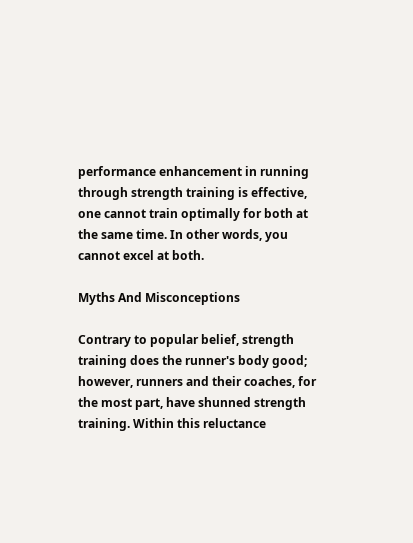performance enhancement in running through strength training is effective, one cannot train optimally for both at the same time. In other words, you cannot excel at both.

Myths And Misconceptions

Contrary to popular belief, strength training does the runner's body good; however, runners and their coaches, for the most part, have shunned strength training. Within this reluctance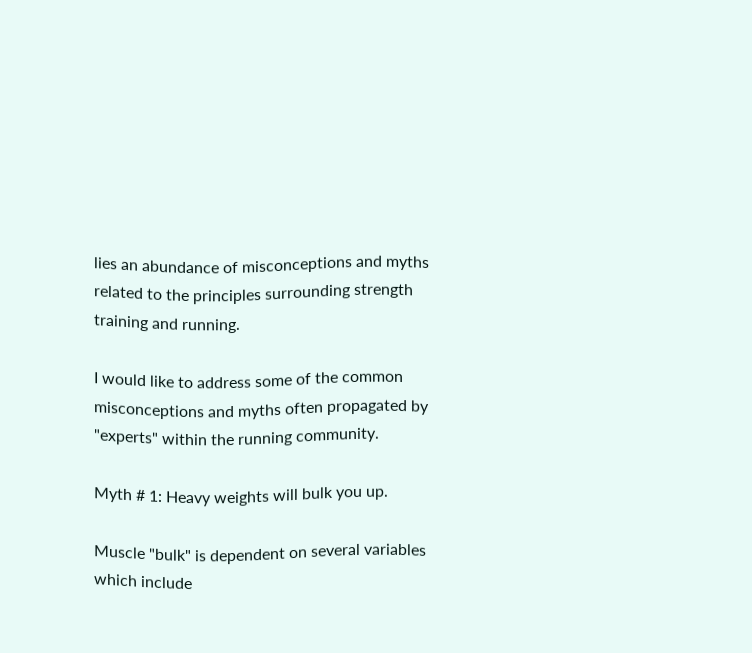lies an abundance of misconceptions and myths related to the principles surrounding strength training and running.

I would like to address some of the common misconceptions and myths often propagated by "experts" within the running community.

Myth # 1: Heavy weights will bulk you up.

Muscle "bulk" is dependent on several variables which include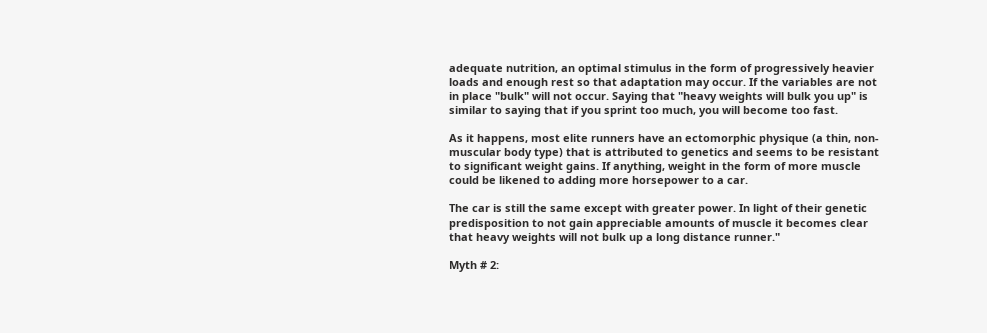adequate nutrition, an optimal stimulus in the form of progressively heavier loads and enough rest so that adaptation may occur. If the variables are not in place "bulk" will not occur. Saying that "heavy weights will bulk you up" is similar to saying that if you sprint too much, you will become too fast.

As it happens, most elite runners have an ectomorphic physique (a thin, non-muscular body type) that is attributed to genetics and seems to be resistant to significant weight gains. If anything, weight in the form of more muscle could be likened to adding more horsepower to a car.

The car is still the same except with greater power. In light of their genetic predisposition to not gain appreciable amounts of muscle it becomes clear that heavy weights will not bulk up a long distance runner."

Myth # 2: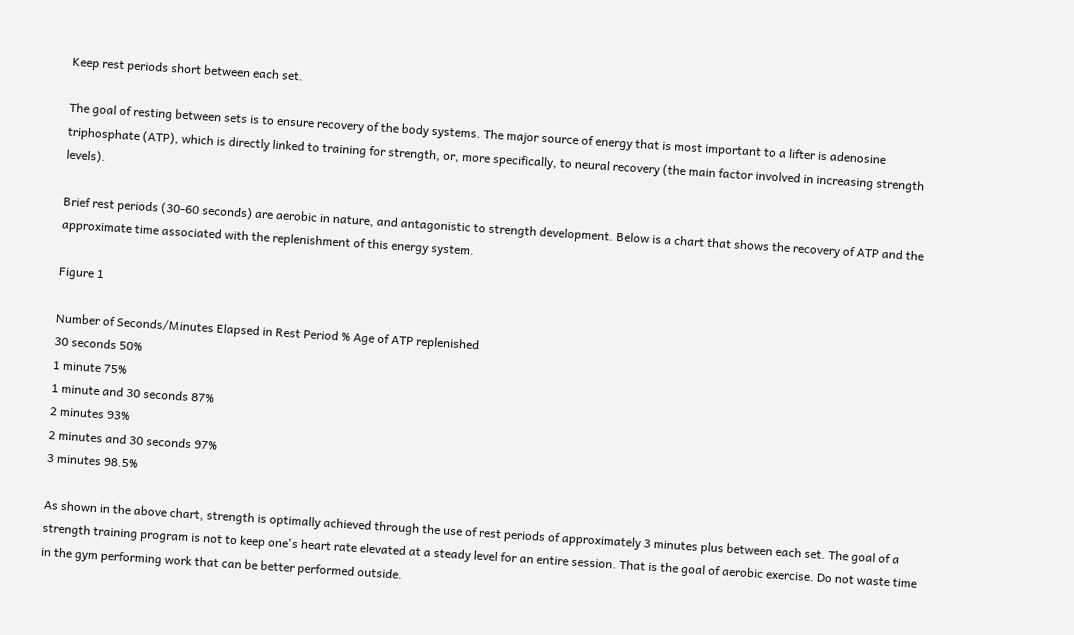Keep rest periods short between each set.

The goal of resting between sets is to ensure recovery of the body systems. The major source of energy that is most important to a lifter is adenosine triphosphate (ATP), which is directly linked to training for strength, or, more specifically, to neural recovery (the main factor involved in increasing strength levels).

Brief rest periods (30-60 seconds) are aerobic in nature, and antagonistic to strength development. Below is a chart that shows the recovery of ATP and the approximate time associated with the replenishment of this energy system.

Figure 1

Number of Seconds/Minutes Elapsed in Rest Period % Age of ATP replenished
30 seconds 50%
1 minute 75%
1 minute and 30 seconds 87%
2 minutes 93%
2 minutes and 30 seconds 97%
3 minutes 98.5%

As shown in the above chart, strength is optimally achieved through the use of rest periods of approximately 3 minutes plus between each set. The goal of a strength training program is not to keep one's heart rate elevated at a steady level for an entire session. That is the goal of aerobic exercise. Do not waste time in the gym performing work that can be better performed outside.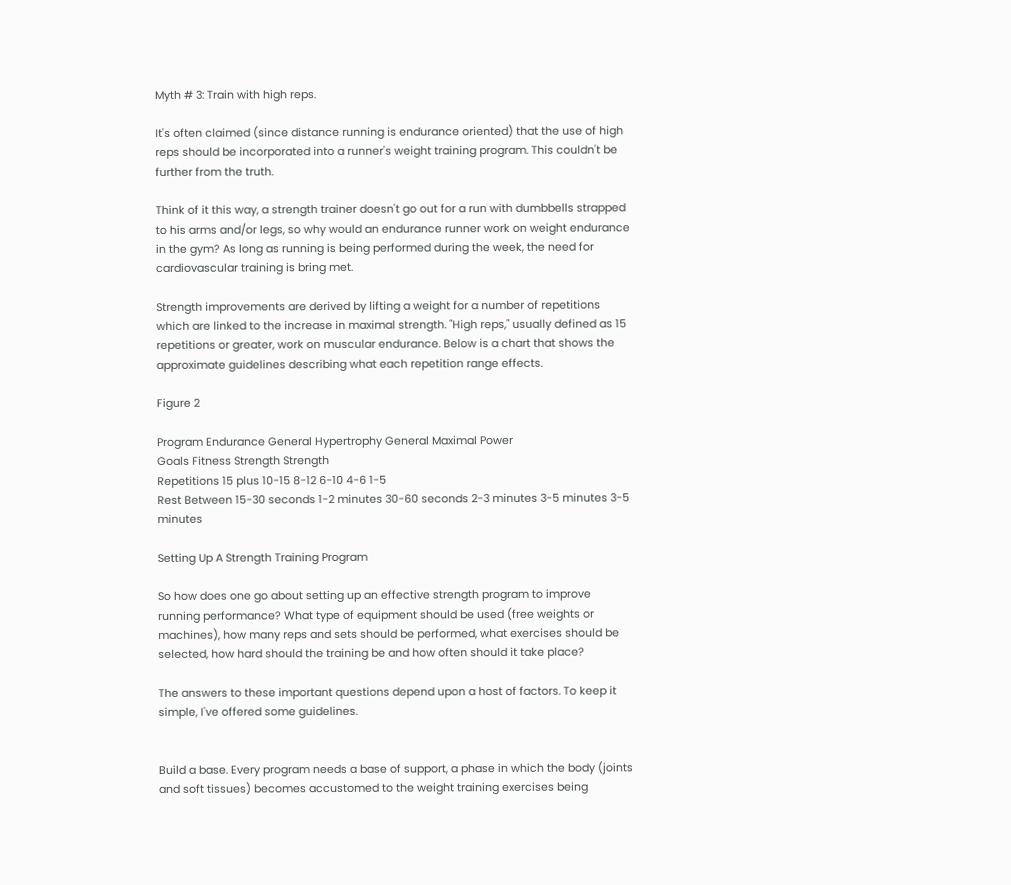Myth # 3: Train with high reps.

It's often claimed (since distance running is endurance oriented) that the use of high reps should be incorporated into a runner's weight training program. This couldn't be further from the truth.

Think of it this way, a strength trainer doesn't go out for a run with dumbbells strapped to his arms and/or legs, so why would an endurance runner work on weight endurance in the gym? As long as running is being performed during the week, the need for cardiovascular training is bring met.

Strength improvements are derived by lifting a weight for a number of repetitions which are linked to the increase in maximal strength. "High reps," usually defined as 15 repetitions or greater, work on muscular endurance. Below is a chart that shows the approximate guidelines describing what each repetition range effects.

Figure 2

Program Endurance General Hypertrophy General Maximal Power
Goals Fitness Strength Strength
Repetitions 15 plus 10-15 8-12 6-10 4-6 1-5
Rest Between 15-30 seconds 1-2 minutes 30-60 seconds 2-3 minutes 3-5 minutes 3-5 minutes

Setting Up A Strength Training Program

So how does one go about setting up an effective strength program to improve running performance? What type of equipment should be used (free weights or machines), how many reps and sets should be performed, what exercises should be selected, how hard should the training be and how often should it take place?

The answers to these important questions depend upon a host of factors. To keep it simple, I've offered some guidelines.


Build a base. Every program needs a base of support, a phase in which the body (joints and soft tissues) becomes accustomed to the weight training exercises being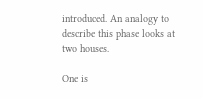introduced. An analogy to describe this phase looks at two houses.

One is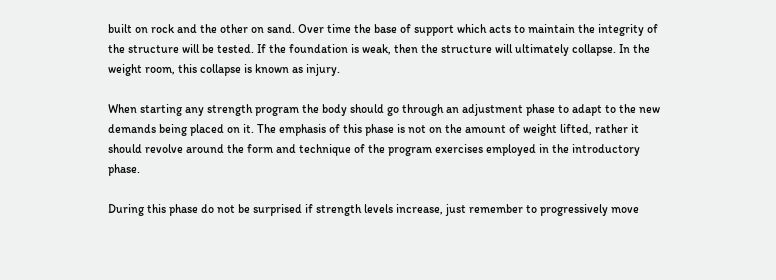built on rock and the other on sand. Over time the base of support which acts to maintain the integrity of the structure will be tested. If the foundation is weak, then the structure will ultimately collapse. In the weight room, this collapse is known as injury.

When starting any strength program the body should go through an adjustment phase to adapt to the new demands being placed on it. The emphasis of this phase is not on the amount of weight lifted, rather it should revolve around the form and technique of the program exercises employed in the introductory phase.

During this phase do not be surprised if strength levels increase, just remember to progressively move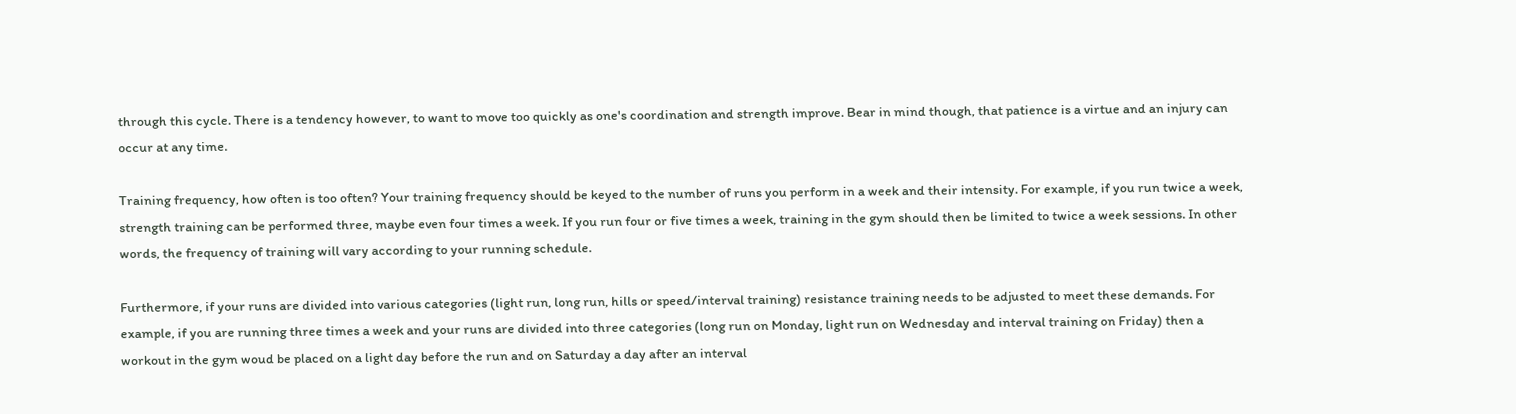through this cycle. There is a tendency however, to want to move too quickly as one's coordination and strength improve. Bear in mind though, that patience is a virtue and an injury can occur at any time.

Training frequency, how often is too often? Your training frequency should be keyed to the number of runs you perform in a week and their intensity. For example, if you run twice a week, strength training can be performed three, maybe even four times a week. If you run four or five times a week, training in the gym should then be limited to twice a week sessions. In other words, the frequency of training will vary according to your running schedule.

Furthermore, if your runs are divided into various categories (light run, long run, hills or speed/interval training) resistance training needs to be adjusted to meet these demands. For example, if you are running three times a week and your runs are divided into three categories (long run on Monday, light run on Wednesday and interval training on Friday) then a workout in the gym woud be placed on a light day before the run and on Saturday a day after an interval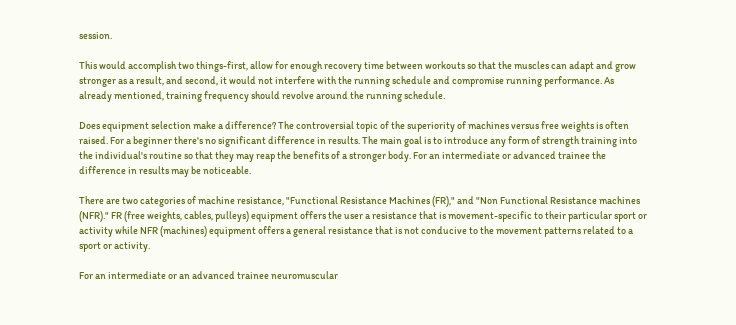session.

This would accomplish two things-first, allow for enough recovery time between workouts so that the muscles can adapt and grow stronger as a result, and second, it would not interfere with the running schedule and compromise running performance. As already mentioned, training frequency should revolve around the running schedule.

Does equipment selection make a difference? The controversial topic of the superiority of machines versus free weights is often raised. For a beginner there's no significant difference in results. The main goal is to introduce any form of strength training into the individual's routine so that they may reap the benefits of a stronger body. For an intermediate or advanced trainee the difference in results may be noticeable.

There are two categories of machine resistance, "Functional Resistance Machines (FR)," and "Non Functional Resistance machines (NFR)." FR (free weights, cables, pulleys) equipment offers the user a resistance that is movement-specific to their particular sport or activity while NFR (machines) equipment offers a general resistance that is not conducive to the movement patterns related to a sport or activity.

For an intermediate or an advanced trainee neuromuscular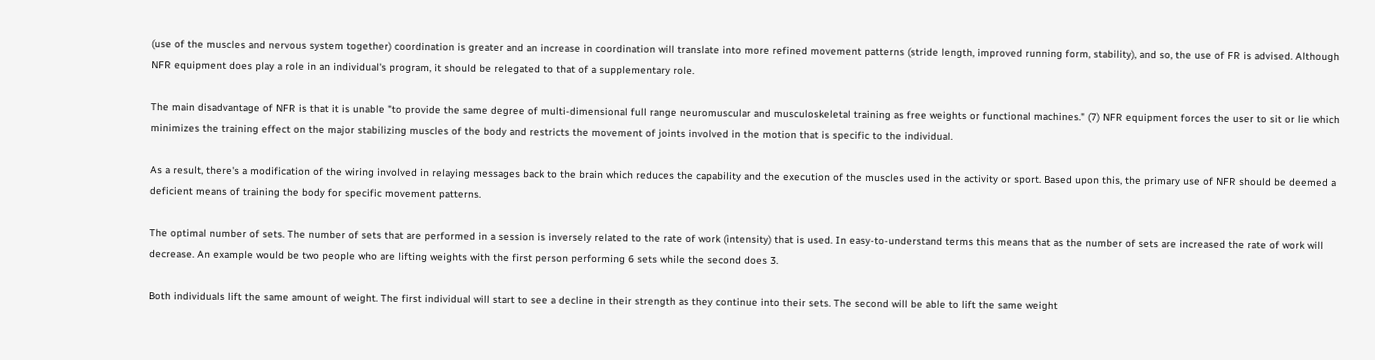(use of the muscles and nervous system together) coordination is greater and an increase in coordination will translate into more refined movement patterns (stride length, improved running form, stability), and so, the use of FR is advised. Although NFR equipment does play a role in an individual's program, it should be relegated to that of a supplementary role.

The main disadvantage of NFR is that it is unable "to provide the same degree of multi-dimensional full range neuromuscular and musculoskeletal training as free weights or functional machines." (7) NFR equipment forces the user to sit or lie which minimizes the training effect on the major stabilizing muscles of the body and restricts the movement of joints involved in the motion that is specific to the individual.

As a result, there's a modification of the wiring involved in relaying messages back to the brain which reduces the capability and the execution of the muscles used in the activity or sport. Based upon this, the primary use of NFR should be deemed a deficient means of training the body for specific movement patterns.

The optimal number of sets. The number of sets that are performed in a session is inversely related to the rate of work (intensity) that is used. In easy-to-understand terms this means that as the number of sets are increased the rate of work will decrease. An example would be two people who are lifting weights with the first person performing 6 sets while the second does 3.

Both individuals lift the same amount of weight. The first individual will start to see a decline in their strength as they continue into their sets. The second will be able to lift the same weight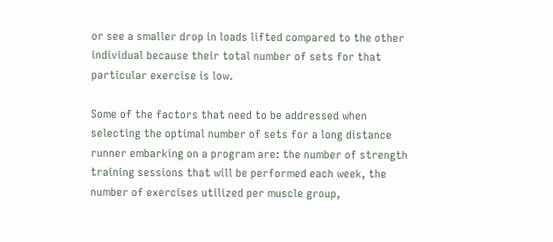or see a smaller drop in loads lifted compared to the other individual because their total number of sets for that particular exercise is low.

Some of the factors that need to be addressed when selecting the optimal number of sets for a long distance runner embarking on a program are: the number of strength training sessions that will be performed each week, the number of exercises utilized per muscle group,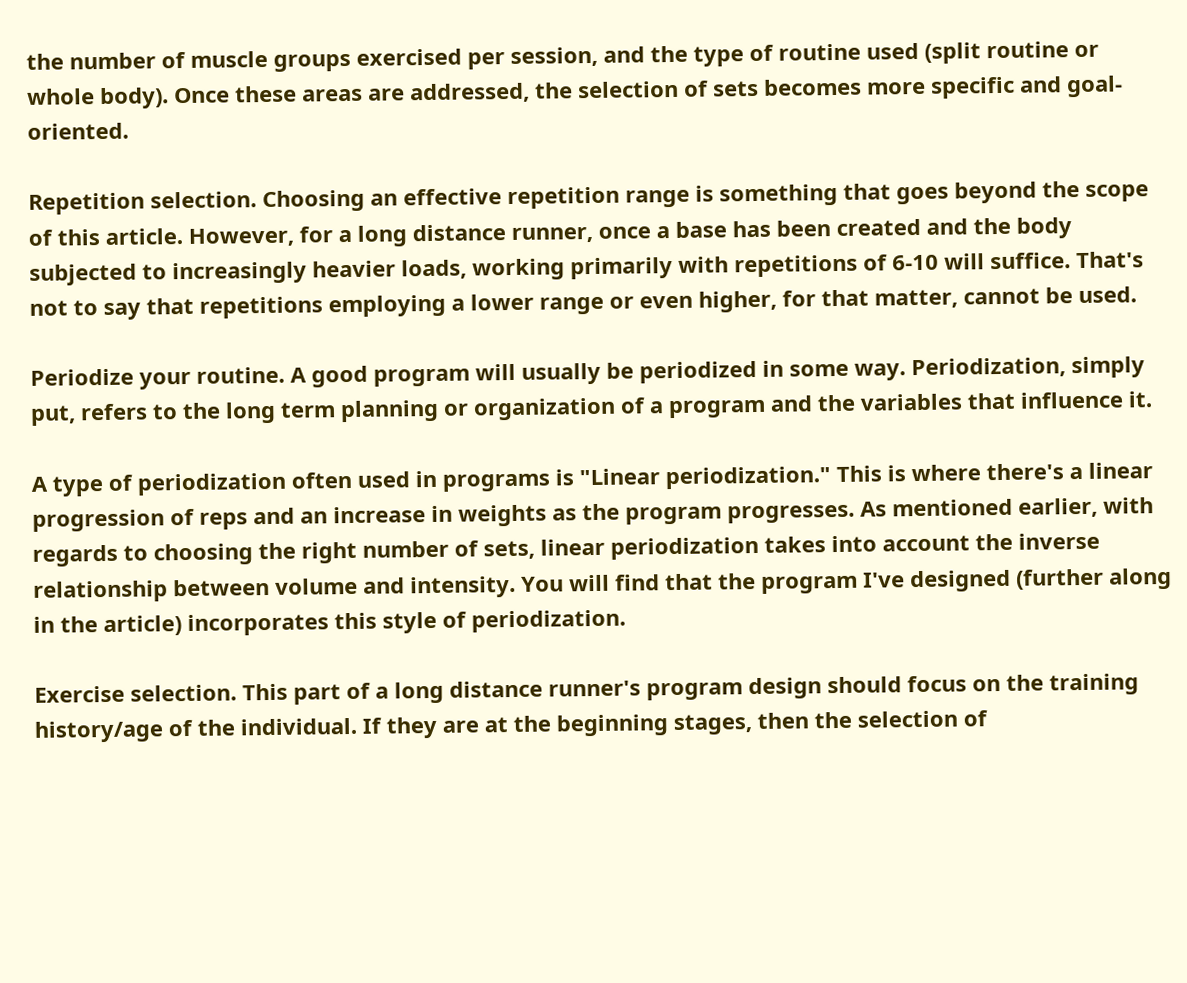the number of muscle groups exercised per session, and the type of routine used (split routine or whole body). Once these areas are addressed, the selection of sets becomes more specific and goal-oriented.

Repetition selection. Choosing an effective repetition range is something that goes beyond the scope of this article. However, for a long distance runner, once a base has been created and the body subjected to increasingly heavier loads, working primarily with repetitions of 6-10 will suffice. That's not to say that repetitions employing a lower range or even higher, for that matter, cannot be used.

Periodize your routine. A good program will usually be periodized in some way. Periodization, simply put, refers to the long term planning or organization of a program and the variables that influence it.

A type of periodization often used in programs is "Linear periodization." This is where there's a linear progression of reps and an increase in weights as the program progresses. As mentioned earlier, with regards to choosing the right number of sets, linear periodization takes into account the inverse relationship between volume and intensity. You will find that the program I've designed (further along in the article) incorporates this style of periodization.

Exercise selection. This part of a long distance runner's program design should focus on the training history/age of the individual. If they are at the beginning stages, then the selection of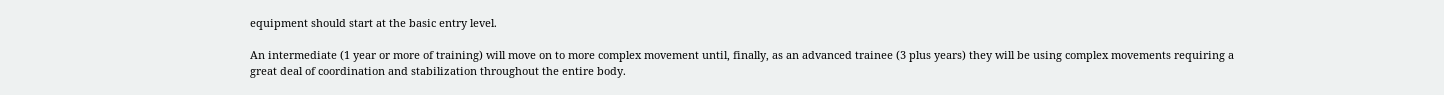equipment should start at the basic entry level.

An intermediate (1 year or more of training) will move on to more complex movement until, finally, as an advanced trainee (3 plus years) they will be using complex movements requiring a great deal of coordination and stabilization throughout the entire body.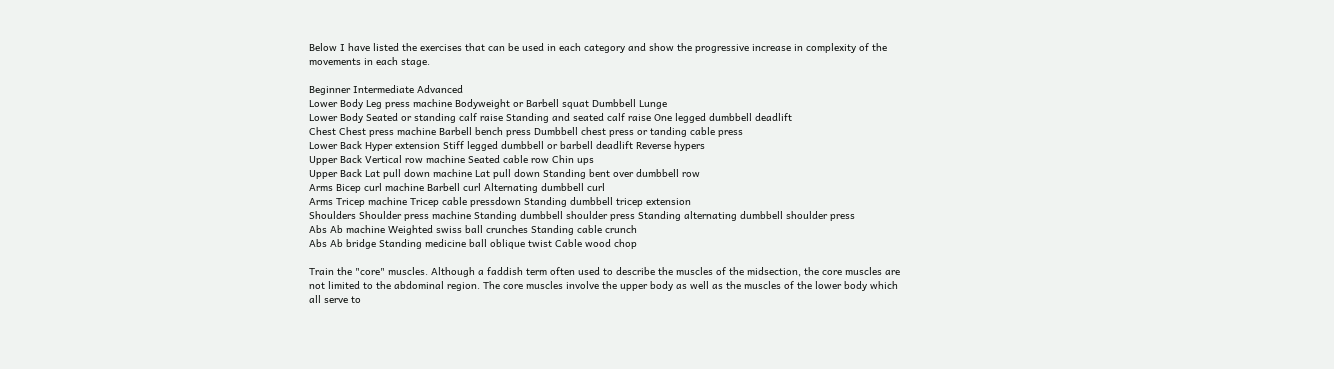Below I have listed the exercises that can be used in each category and show the progressive increase in complexity of the movements in each stage.

Beginner Intermediate Advanced
Lower Body Leg press machine Bodyweight or Barbell squat Dumbbell Lunge
Lower Body Seated or standing calf raise Standing and seated calf raise One legged dumbbell deadlift
Chest Chest press machine Barbell bench press Dumbbell chest press or tanding cable press
Lower Back Hyper extension Stiff legged dumbbell or barbell deadlift Reverse hypers
Upper Back Vertical row machine Seated cable row Chin ups
Upper Back Lat pull down machine Lat pull down Standing bent over dumbbell row
Arms Bicep curl machine Barbell curl Alternating dumbbell curl
Arms Tricep machine Tricep cable pressdown Standing dumbbell tricep extension
Shoulders Shoulder press machine Standing dumbbell shoulder press Standing alternating dumbbell shoulder press
Abs Ab machine Weighted swiss ball crunches Standing cable crunch
Abs Ab bridge Standing medicine ball oblique twist Cable wood chop

Train the "core" muscles. Although a faddish term often used to describe the muscles of the midsection, the core muscles are not limited to the abdominal region. The core muscles involve the upper body as well as the muscles of the lower body which all serve to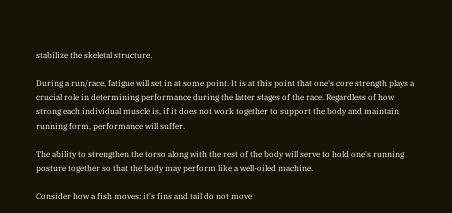stabilize the skeletal structure.

During a run/race, fatigue will set in at some point. It is at this point that one's core strength plays a crucial role in determining performance during the latter stages of the race. Regardless of how strong each individual muscle is, if it does not work together to support the body and maintain running form, performance will suffer.

The ability to strengthen the torso along with the rest of the body will serve to hold one's running posture together so that the body may perform like a well-oiled machine.

Consider how a fish moves: it's fins and tail do not move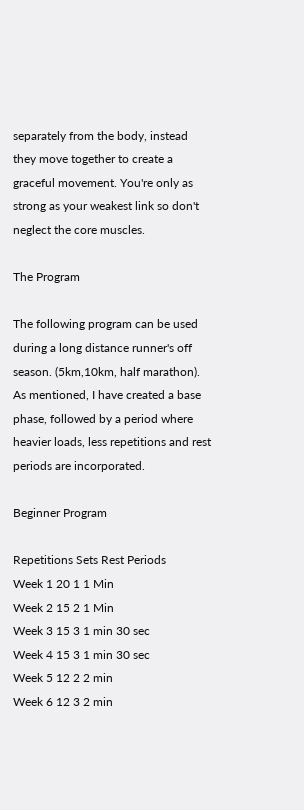separately from the body, instead they move together to create a graceful movement. You're only as strong as your weakest link so don't neglect the core muscles.

The Program

The following program can be used during a long distance runner's off season. (5km,10km, half marathon). As mentioned, I have created a base phase, followed by a period where heavier loads, less repetitions and rest periods are incorporated.

Beginner Program

Repetitions Sets Rest Periods
Week 1 20 1 1 Min
Week 2 15 2 1 Min
Week 3 15 3 1 min 30 sec
Week 4 15 3 1 min 30 sec
Week 5 12 2 2 min
Week 6 12 3 2 min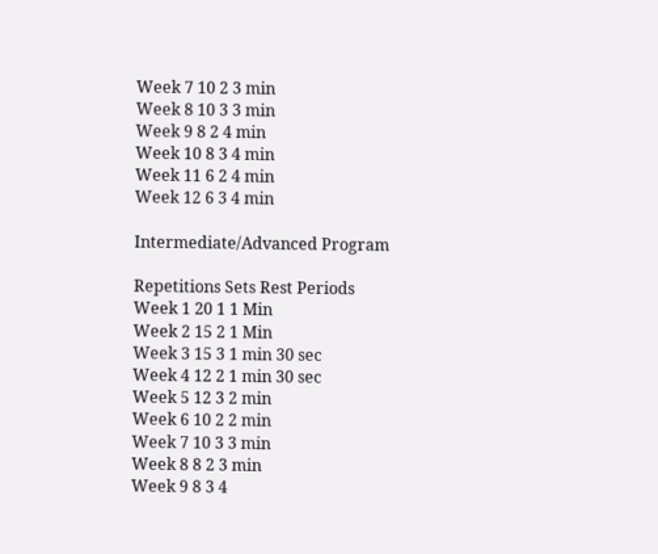Week 7 10 2 3 min
Week 8 10 3 3 min
Week 9 8 2 4 min
Week 10 8 3 4 min
Week 11 6 2 4 min
Week 12 6 3 4 min

Intermediate/Advanced Program

Repetitions Sets Rest Periods
Week 1 20 1 1 Min
Week 2 15 2 1 Min
Week 3 15 3 1 min 30 sec
Week 4 12 2 1 min 30 sec
Week 5 12 3 2 min
Week 6 10 2 2 min
Week 7 10 3 3 min
Week 8 8 2 3 min
Week 9 8 3 4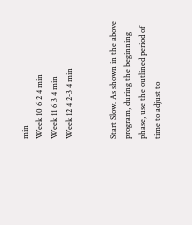min
Week 10 6 2 4 min
Week 11 6 3 4 min
Week 12 4 2-3 4 min


Start Slow. As shown in the above program, during the beginning phase, use the outlined period of time to adjust to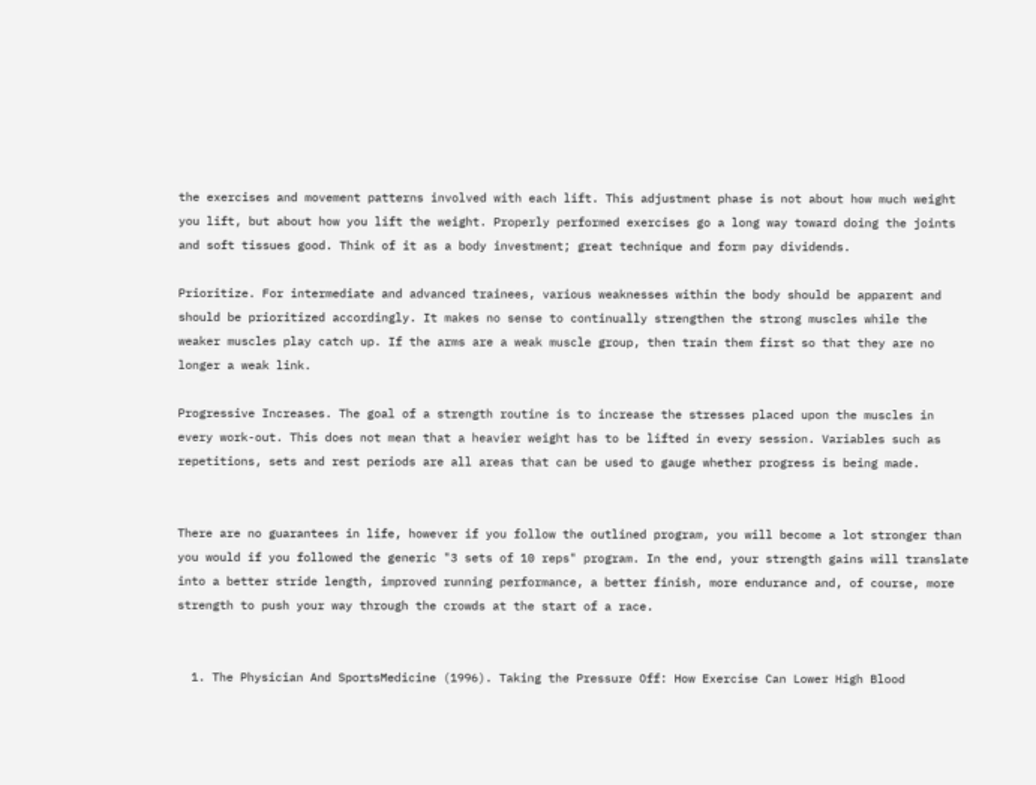the exercises and movement patterns involved with each lift. This adjustment phase is not about how much weight you lift, but about how you lift the weight. Properly performed exercises go a long way toward doing the joints and soft tissues good. Think of it as a body investment; great technique and form pay dividends.

Prioritize. For intermediate and advanced trainees, various weaknesses within the body should be apparent and should be prioritized accordingly. It makes no sense to continually strengthen the strong muscles while the weaker muscles play catch up. If the arms are a weak muscle group, then train them first so that they are no longer a weak link.

Progressive Increases. The goal of a strength routine is to increase the stresses placed upon the muscles in every work-out. This does not mean that a heavier weight has to be lifted in every session. Variables such as repetitions, sets and rest periods are all areas that can be used to gauge whether progress is being made.


There are no guarantees in life, however if you follow the outlined program, you will become a lot stronger than you would if you followed the generic "3 sets of 10 reps" program. In the end, your strength gains will translate into a better stride length, improved running performance, a better finish, more endurance and, of course, more strength to push your way through the crowds at the start of a race.


  1. The Physician And SportsMedicine (1996). Taking the Pressure Off: How Exercise Can Lower High Blood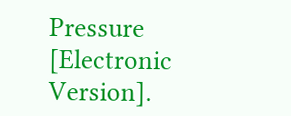Pressure [Electronic Version].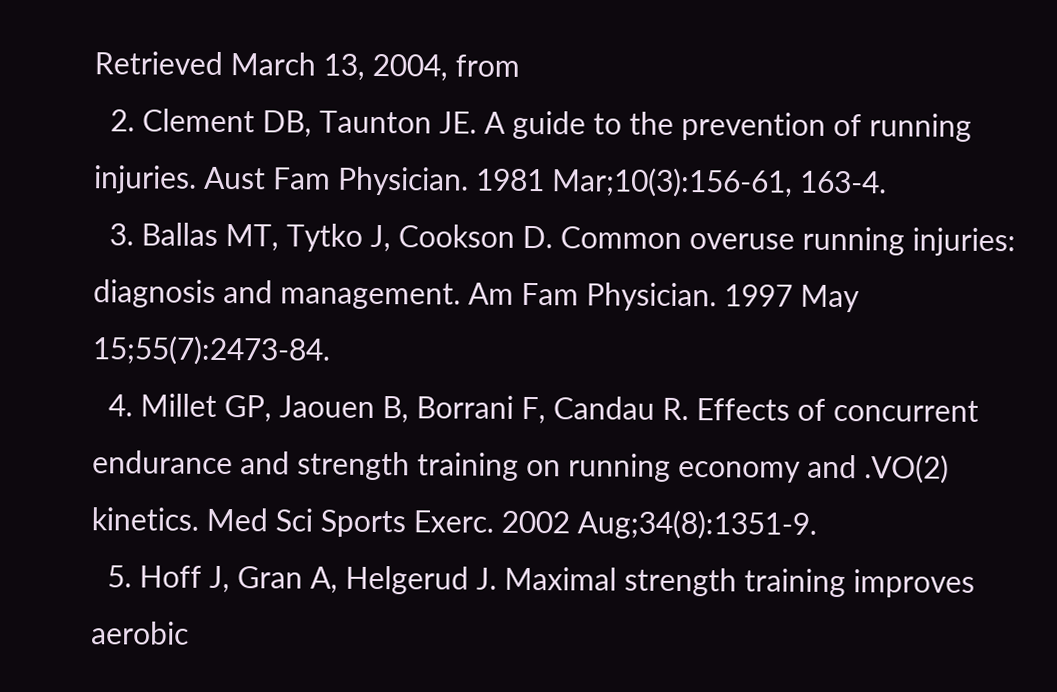Retrieved March 13, 2004, from
  2. Clement DB, Taunton JE. A guide to the prevention of running injuries. Aust Fam Physician. 1981 Mar;10(3):156-61, 163-4.
  3. Ballas MT, Tytko J, Cookson D. Common overuse running injuries: diagnosis and management. Am Fam Physician. 1997 May 15;55(7):2473-84.
  4. Millet GP, Jaouen B, Borrani F, Candau R. Effects of concurrent endurance and strength training on running economy and .VO(2) kinetics. Med Sci Sports Exerc. 2002 Aug;34(8):1351-9.
  5. Hoff J, Gran A, Helgerud J. Maximal strength training improves aerobic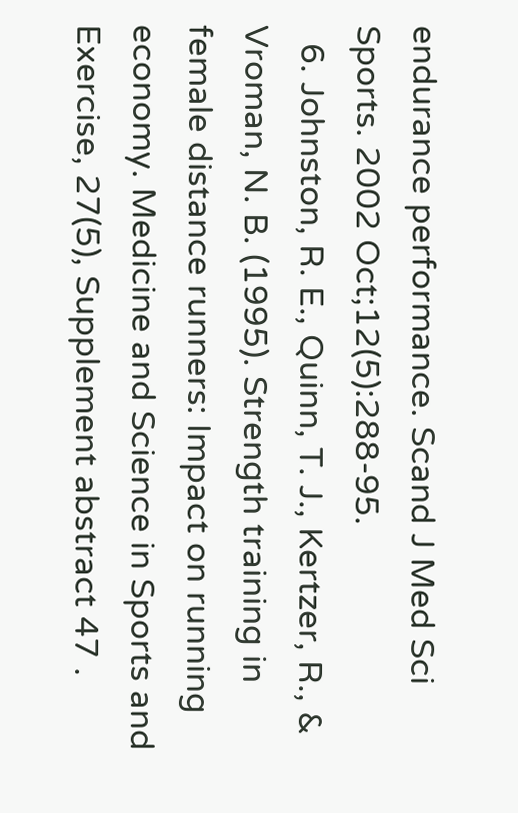endurance performance. Scand J Med Sci Sports. 2002 Oct;12(5):288-95.
  6. Johnston, R. E., Quinn, T. J., Kertzer, R., & Vroman, N. B. (1995). Strength training in female distance runners: Impact on running economy. Medicine and Science in Sports and Exercise, 27(5), Supplement abstract 47 .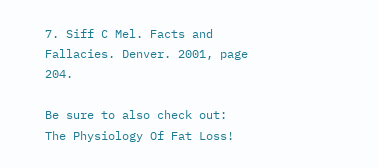7. Siff C Mel. Facts and Fallacies. Denver. 2001, page 204.

Be sure to also check out:
The Physiology Of Fat Loss!